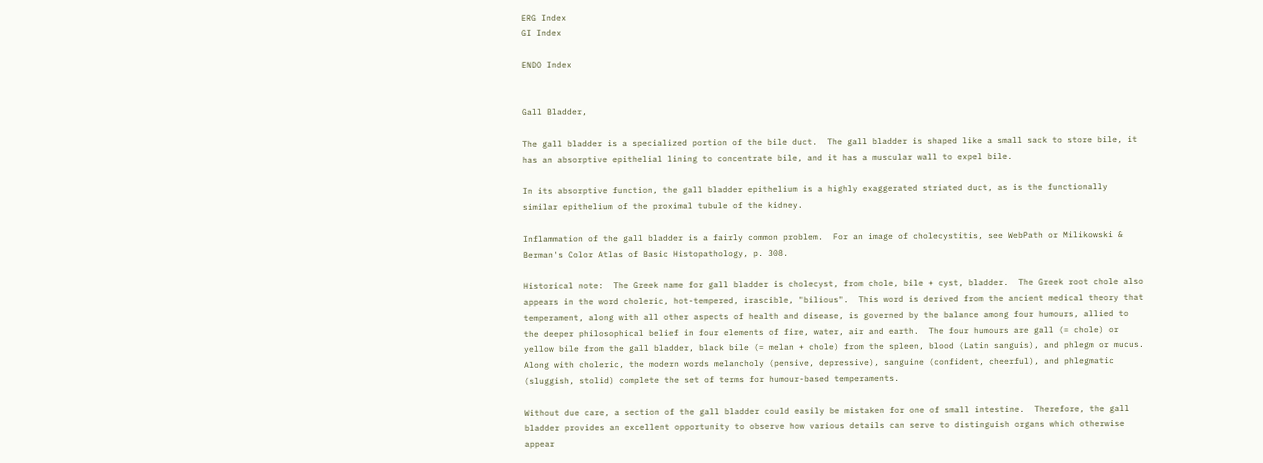ERG Index
GI Index

ENDO Index


Gall Bladder,

The gall bladder is a specialized portion of the bile duct.  The gall bladder is shaped like a small sack to store bile, it has an absorptive epithelial lining to concentrate bile, and it has a muscular wall to expel bile.

In its absorptive function, the gall bladder epithelium is a highly exaggerated striated duct, as is the functionally similar epithelium of the proximal tubule of the kidney.

Inflammation of the gall bladder is a fairly common problem.  For an image of cholecystitis, see WebPath or Milikowski & Berman's Color Atlas of Basic Histopathology, p. 308.

Historical note:  The Greek name for gall bladder is cholecyst, from chole, bile + cyst, bladder.  The Greek root chole also appears in the word choleric, hot-tempered, irascible, "bilious".  This word is derived from the ancient medical theory that temperament, along with all other aspects of health and disease, is governed by the balance among four humours, allied to the deeper philosophical belief in four elements of fire, water, air and earth.  The four humours are gall (= chole) or yellow bile from the gall bladder, black bile (= melan + chole) from the spleen, blood (Latin sanguis), and phlegm or mucus.  Along with choleric, the modern words melancholy (pensive, depressive), sanguine (confident, cheerful), and phlegmatic (sluggish, stolid) complete the set of terms for humour-based temperaments.

Without due care, a section of the gall bladder could easily be mistaken for one of small intestine.  Therefore, the gall bladder provides an excellent opportunity to observe how various details can serve to distinguish organs which otherwise appear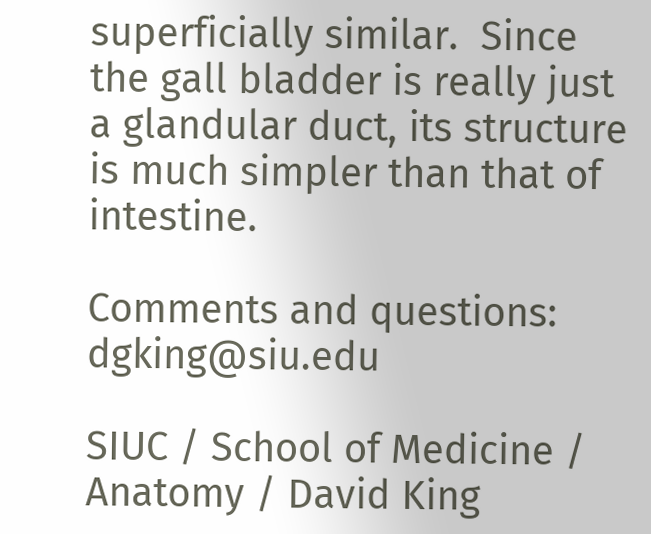superficially similar.  Since the gall bladder is really just a glandular duct, its structure is much simpler than that of intestine.

Comments and questions: dgking@siu.edu

SIUC / School of Medicine / Anatomy / David King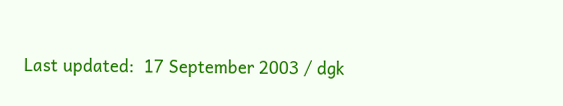Last updated:  17 September 2003 / dgk